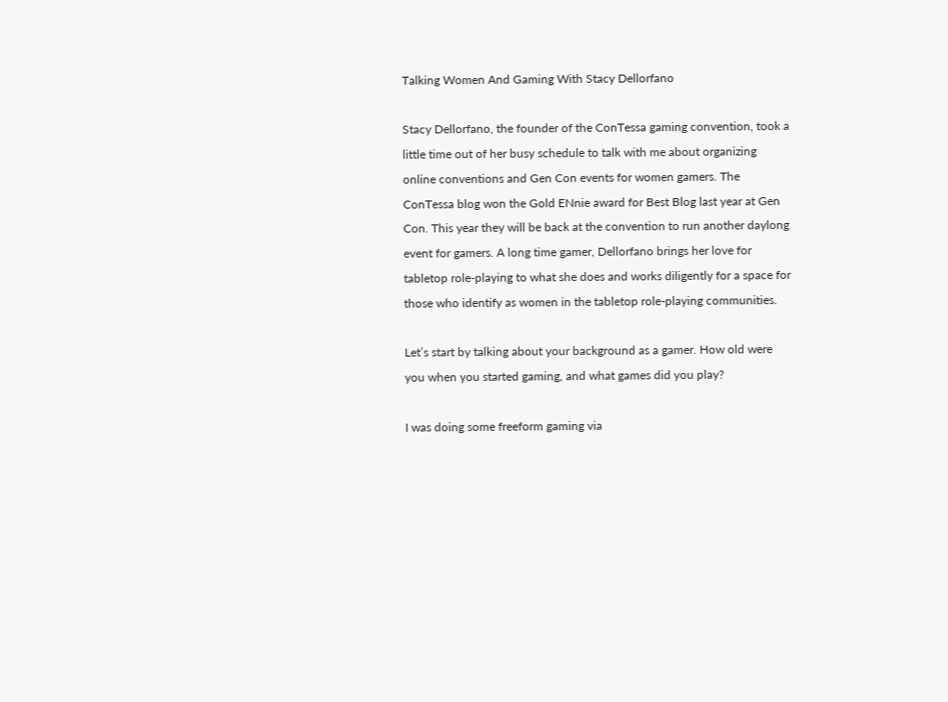Talking Women And Gaming With Stacy Dellorfano

Stacy Dellorfano, the founder of the ConTessa gaming convention, took a little time out of her busy schedule to talk with me about organizing online conventions and Gen Con events for women gamers. The ConTessa blog won the Gold ENnie award for Best Blog last year at Gen Con. This year they will be back at the convention to run another daylong event for gamers. A long time gamer, Dellorfano brings her love for tabletop role-playing to what she does and works diligently for a space for those who identify as women in the tabletop role-playing communities.

Let’s start by talking about your background as a gamer. How old were you when you started gaming, and what games did you play?

I was doing some freeform gaming via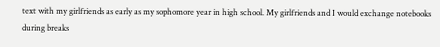text with my girlfriends as early as my sophomore year in high school. My girlfriends and I would exchange notebooks during breaks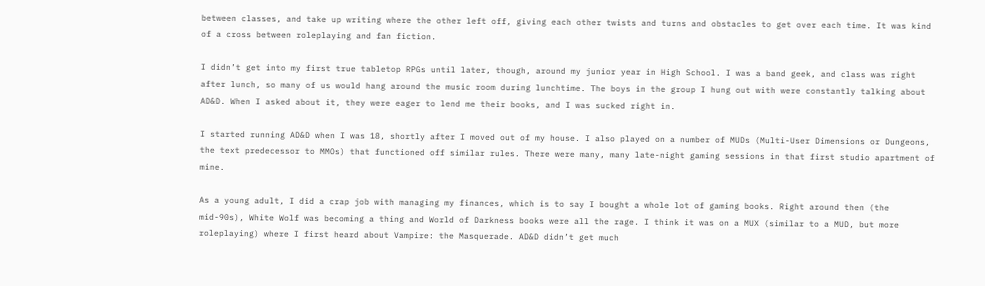between classes, and take up writing where the other left off, giving each other twists and turns and obstacles to get over each time. It was kind of a cross between roleplaying and fan fiction.

I didn’t get into my first true tabletop RPGs until later, though, around my junior year in High School. I was a band geek, and class was right after lunch, so many of us would hang around the music room during lunchtime. The boys in the group I hung out with were constantly talking about AD&D. When I asked about it, they were eager to lend me their books, and I was sucked right in.

I started running AD&D when I was 18, shortly after I moved out of my house. I also played on a number of MUDs (Multi-User Dimensions or Dungeons, the text predecessor to MMOs) that functioned off similar rules. There were many, many late-night gaming sessions in that first studio apartment of mine.

As a young adult, I did a crap job with managing my finances, which is to say I bought a whole lot of gaming books. Right around then (the mid-90s), White Wolf was becoming a thing and World of Darkness books were all the rage. I think it was on a MUX (similar to a MUD, but more roleplaying) where I first heard about Vampire: the Masquerade. AD&D didn’t get much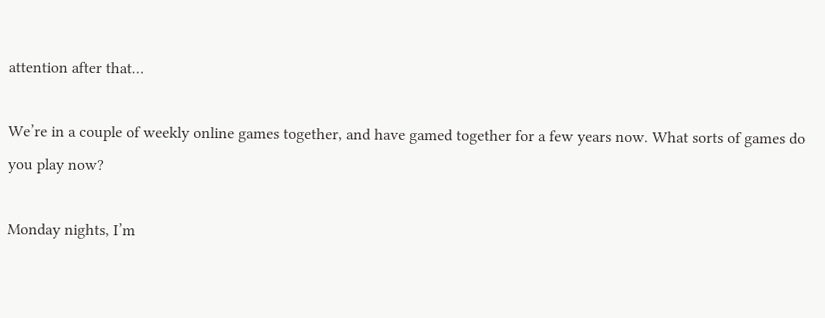attention after that…

We’re in a couple of weekly online games together, and have gamed together for a few years now. What sorts of games do you play now?

Monday nights, I’m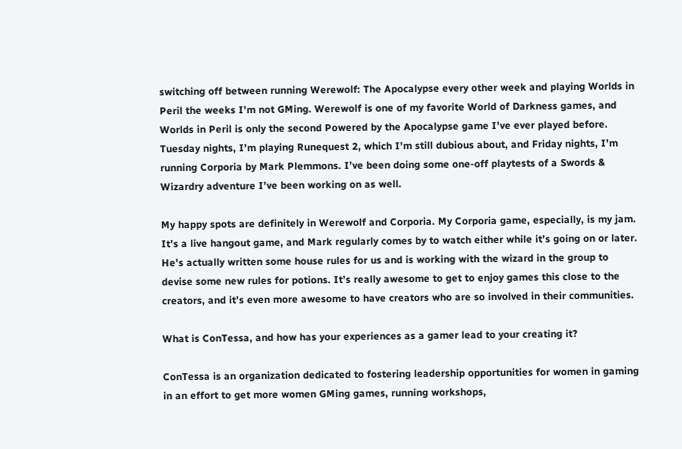switching off between running Werewolf: The Apocalypse every other week and playing Worlds in Peril the weeks I’m not GMing. Werewolf is one of my favorite World of Darkness games, and Worlds in Peril is only the second Powered by the Apocalypse game I’ve ever played before. Tuesday nights, I’m playing Runequest 2, which I’m still dubious about, and Friday nights, I’m running Corporia by Mark Plemmons. I’ve been doing some one-off playtests of a Swords & Wizardry adventure I’ve been working on as well.

My happy spots are definitely in Werewolf and Corporia. My Corporia game, especially, is my jam. It’s a live hangout game, and Mark regularly comes by to watch either while it’s going on or later. He’s actually written some house rules for us and is working with the wizard in the group to devise some new rules for potions. It’s really awesome to get to enjoy games this close to the creators, and it’s even more awesome to have creators who are so involved in their communities.

What is ConTessa, and how has your experiences as a gamer lead to your creating it?

ConTessa is an organization dedicated to fostering leadership opportunities for women in gaming in an effort to get more women GMing games, running workshops,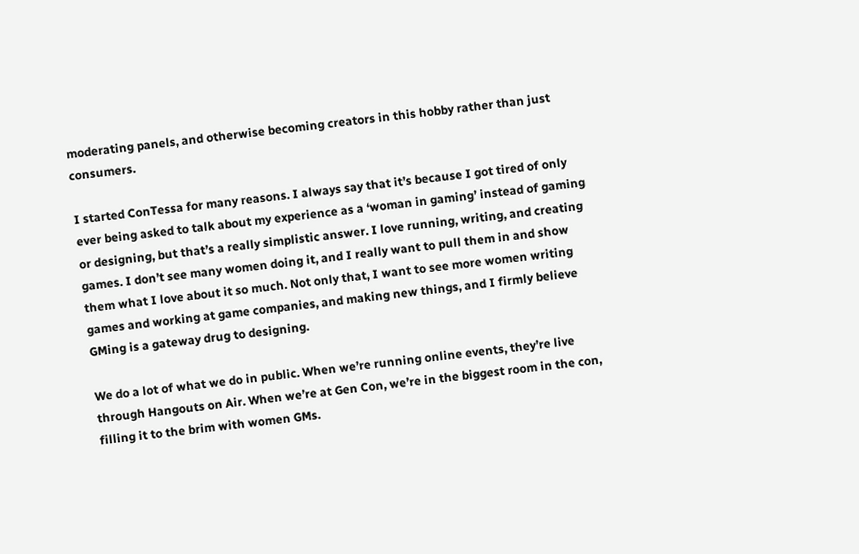moderating panels, and otherwise becoming creators in this hobby rather than just consumers.

I started ConTessa for many reasons. I always say that it’s because I got tired of only ever being asked to talk about my experience as a ‘woman in gaming’ instead of gaming or designing, but that’s a really simplistic answer. I love running, writing, and creating games. I don’t see many women doing it, and I really want to pull them in and show them what I love about it so much. Not only that, I want to see more women writing games and working at game companies, and making new things, and I firmly believe GMing is a gateway drug to designing.

We do a lot of what we do in public. When we’re running online events, they’re live through Hangouts on Air. When we’re at Gen Con, we’re in the biggest room in the con, filling it to the brim with women GMs.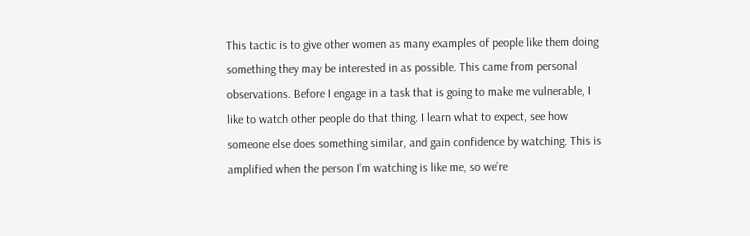This tactic is to give other women as many examples of people like them doing something they may be interested in as possible. This came from personal observations. Before I engage in a task that is going to make me vulnerable, I like to watch other people do that thing. I learn what to expect, see how someone else does something similar, and gain confidence by watching. This is amplified when the person I’m watching is like me, so we’re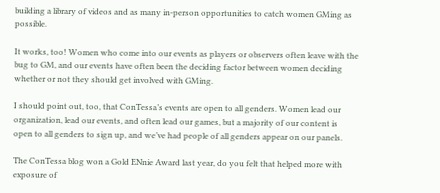building a library of videos and as many in-person opportunities to catch women GMing as possible.

It works, too! Women who come into our events as players or observers often leave with the bug to GM, and our events have often been the deciding factor between women deciding whether or not they should get involved with GMing.

I should point out, too, that ConTessa’s events are open to all genders. Women lead our organization, lead our events, and often lead our games, but a majority of our content is open to all genders to sign up, and we’ve had people of all genders appear on our panels.

The ConTessa blog won a Gold ENnie Award last year, do you felt that helped more with exposure of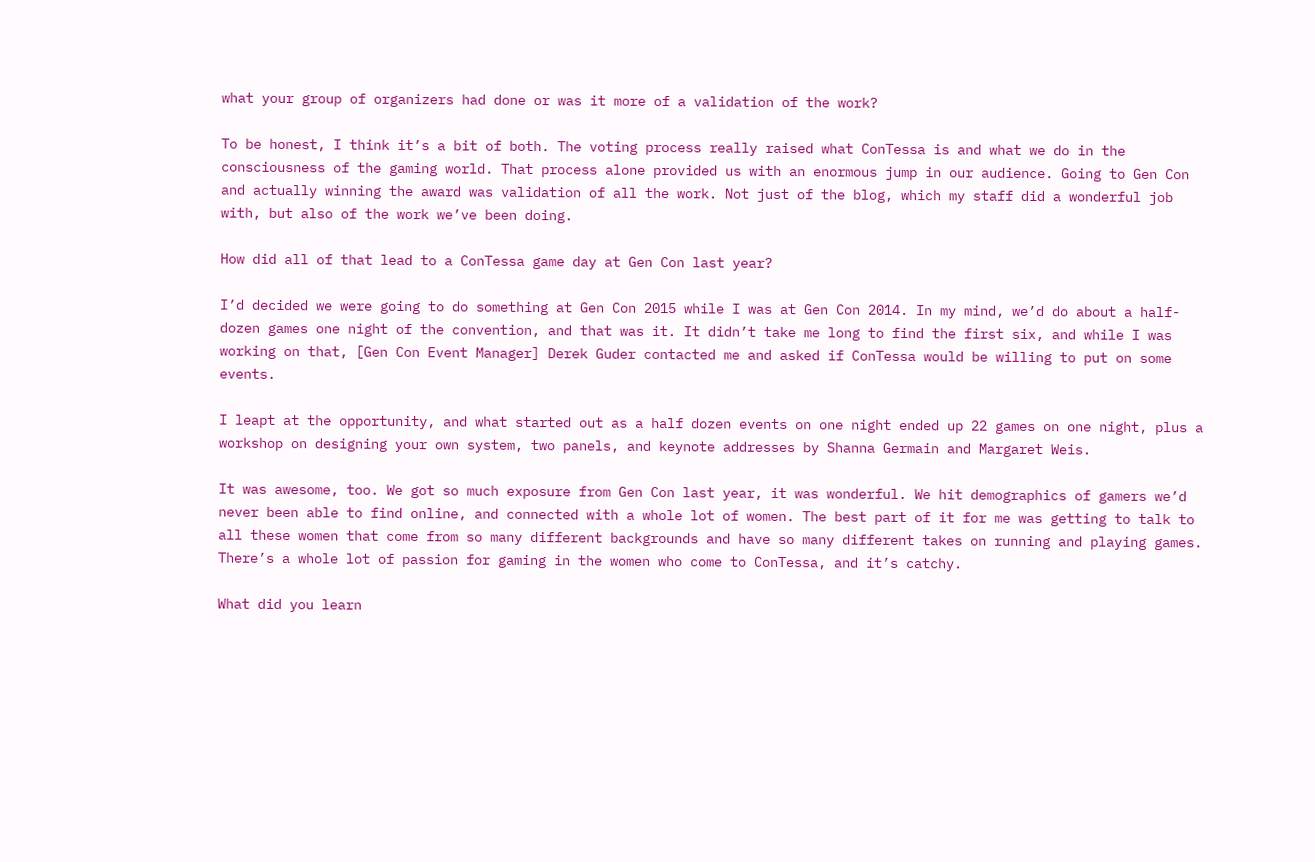what your group of organizers had done or was it more of a validation of the work?

To be honest, I think it’s a bit of both. The voting process really raised what ConTessa is and what we do in the consciousness of the gaming world. That process alone provided us with an enormous jump in our audience. Going to Gen Con and actually winning the award was validation of all the work. Not just of the blog, which my staff did a wonderful job with, but also of the work we’ve been doing.

How did all of that lead to a ConTessa game day at Gen Con last year?

I’d decided we were going to do something at Gen Con 2015 while I was at Gen Con 2014. In my mind, we’d do about a half-dozen games one night of the convention, and that was it. It didn’t take me long to find the first six, and while I was working on that, [Gen Con Event Manager] Derek Guder contacted me and asked if ConTessa would be willing to put on some events.

I leapt at the opportunity, and what started out as a half dozen events on one night ended up 22 games on one night, plus a workshop on designing your own system, two panels, and keynote addresses by Shanna Germain and Margaret Weis.

It was awesome, too. We got so much exposure from Gen Con last year, it was wonderful. We hit demographics of gamers we’d never been able to find online, and connected with a whole lot of women. The best part of it for me was getting to talk to all these women that come from so many different backgrounds and have so many different takes on running and playing games. There’s a whole lot of passion for gaming in the women who come to ConTessa, and it’s catchy.

What did you learn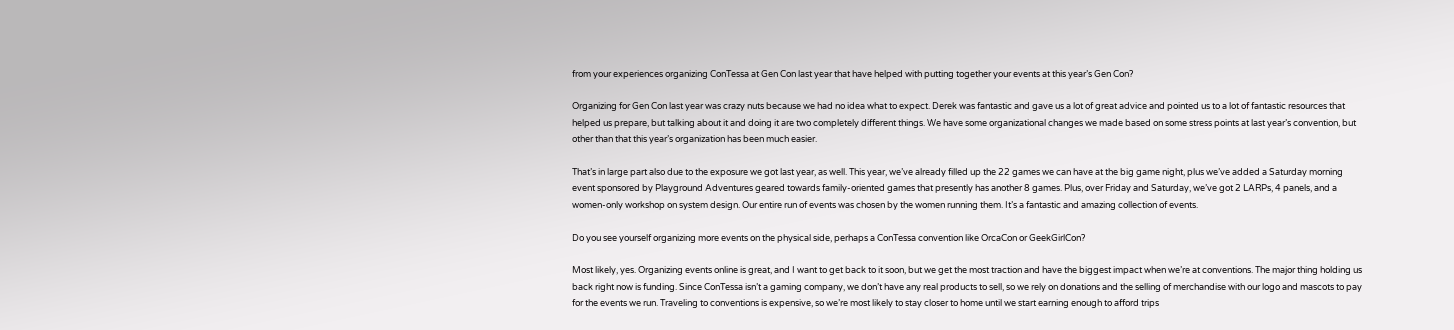from your experiences organizing ConTessa at Gen Con last year that have helped with putting together your events at this year’s Gen Con?

Organizing for Gen Con last year was crazy nuts because we had no idea what to expect. Derek was fantastic and gave us a lot of great advice and pointed us to a lot of fantastic resources that helped us prepare, but talking about it and doing it are two completely different things. We have some organizational changes we made based on some stress points at last year’s convention, but other than that this year’s organization has been much easier.

That’s in large part also due to the exposure we got last year, as well. This year, we’ve already filled up the 22 games we can have at the big game night, plus we’ve added a Saturday morning event sponsored by Playground Adventures geared towards family-oriented games that presently has another 8 games. Plus, over Friday and Saturday, we’ve got 2 LARPs, 4 panels, and a women-only workshop on system design. Our entire run of events was chosen by the women running them. It’s a fantastic and amazing collection of events.

Do you see yourself organizing more events on the physical side, perhaps a ConTessa convention like OrcaCon or GeekGirlCon?

Most likely, yes. Organizing events online is great, and I want to get back to it soon, but we get the most traction and have the biggest impact when we’re at conventions. The major thing holding us back right now is funding. Since ConTessa isn’t a gaming company, we don’t have any real products to sell, so we rely on donations and the selling of merchandise with our logo and mascots to pay for the events we run. Traveling to conventions is expensive, so we’re most likely to stay closer to home until we start earning enough to afford trips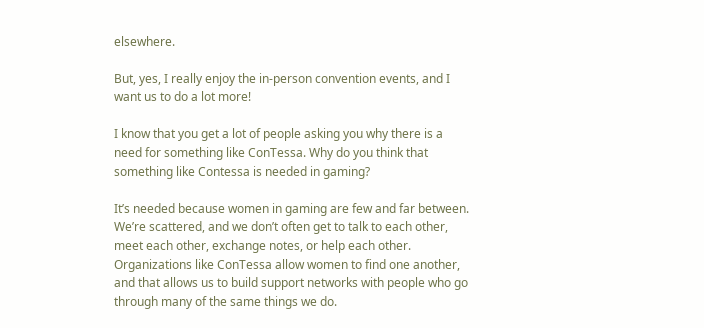elsewhere.

But, yes, I really enjoy the in-person convention events, and I want us to do a lot more!

I know that you get a lot of people asking you why there is a need for something like ConTessa. Why do you think that something like Contessa is needed in gaming?

It’s needed because women in gaming are few and far between. We’re scattered, and we don’t often get to talk to each other, meet each other, exchange notes, or help each other. Organizations like ConTessa allow women to find one another, and that allows us to build support networks with people who go through many of the same things we do.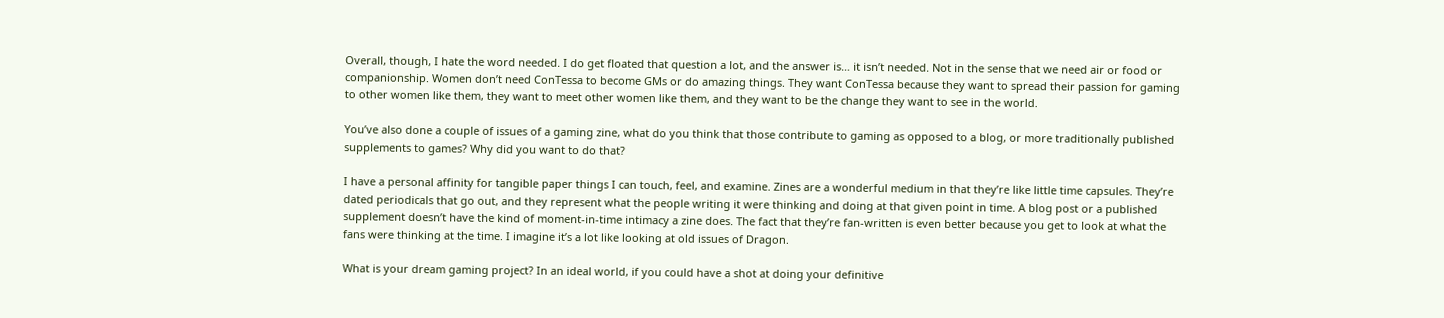Overall, though, I hate the word needed. I do get floated that question a lot, and the answer is… it isn’t needed. Not in the sense that we need air or food or companionship. Women don’t need ConTessa to become GMs or do amazing things. They want ConTessa because they want to spread their passion for gaming to other women like them, they want to meet other women like them, and they want to be the change they want to see in the world.

You’ve also done a couple of issues of a gaming zine, what do you think that those contribute to gaming as opposed to a blog, or more traditionally published supplements to games? Why did you want to do that?

I have a personal affinity for tangible paper things I can touch, feel, and examine. Zines are a wonderful medium in that they’re like little time capsules. They’re dated periodicals that go out, and they represent what the people writing it were thinking and doing at that given point in time. A blog post or a published supplement doesn’t have the kind of moment-in-time intimacy a zine does. The fact that they’re fan-written is even better because you get to look at what the fans were thinking at the time. I imagine it’s a lot like looking at old issues of Dragon.

What is your dream gaming project? In an ideal world, if you could have a shot at doing your definitive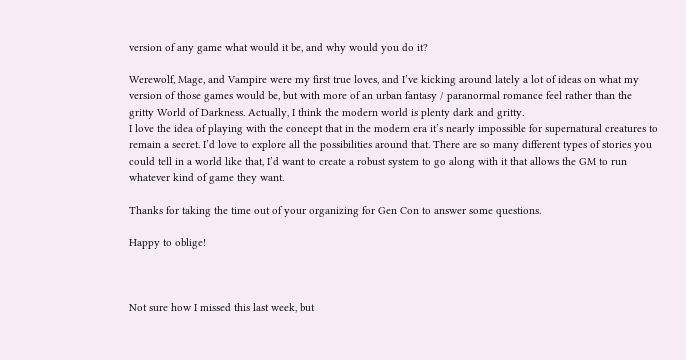version of any game what would it be, and why would you do it?

Werewolf, Mage, and Vampire were my first true loves, and I’ve kicking around lately a lot of ideas on what my version of those games would be, but with more of an urban fantasy / paranormal romance feel rather than the gritty World of Darkness. Actually, I think the modern world is plenty dark and gritty.
I love the idea of playing with the concept that in the modern era it’s nearly impossible for supernatural creatures to remain a secret. I’d love to explore all the possibilities around that. There are so many different types of stories you could tell in a world like that, I’d want to create a robust system to go along with it that allows the GM to run whatever kind of game they want.

Thanks for taking the time out of your organizing for Gen Con to answer some questions.

Happy to oblige!



Not sure how I missed this last week, but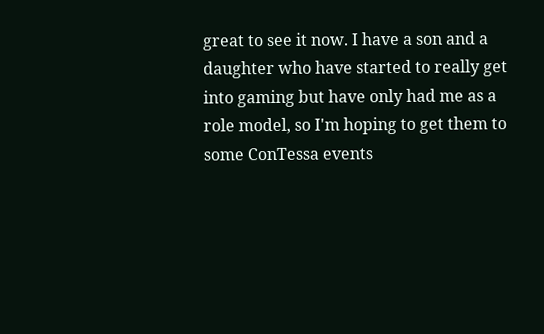great to see it now. I have a son and a daughter who have started to really get into gaming but have only had me as a role model, so I'm hoping to get them to some ConTessa events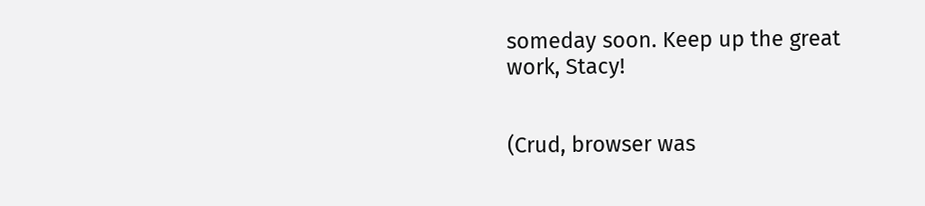someday soon. Keep up the great work, Stacy!


(Crud, browser was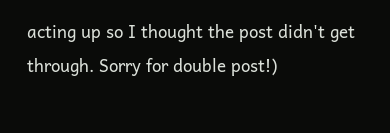acting up so I thought the post didn't get through. Sorry for double post!)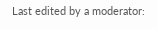Last edited by a moderator: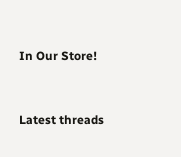In Our Store!


Latest threads